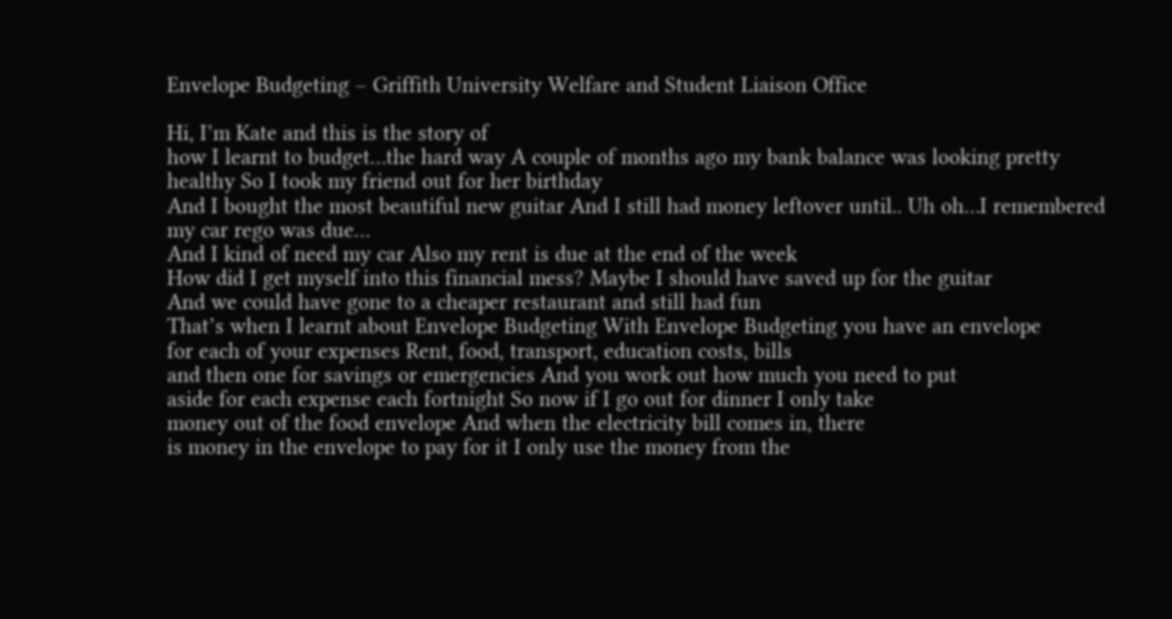Envelope Budgeting – Griffith University Welfare and Student Liaison Office

Hi, I’m Kate and this is the story of
how I learnt to budget…the hard way A couple of months ago my bank balance was looking pretty healthy So I took my friend out for her birthday
And I bought the most beautiful new guitar And I still had money leftover until.. Uh oh…I remembered my car rego was due…
And I kind of need my car Also my rent is due at the end of the week
How did I get myself into this financial mess? Maybe I should have saved up for the guitar
And we could have gone to a cheaper restaurant and still had fun
That’s when I learnt about Envelope Budgeting With Envelope Budgeting you have an envelope
for each of your expenses Rent, food, transport, education costs, bills
and then one for savings or emergencies And you work out how much you need to put
aside for each expense each fortnight So now if I go out for dinner I only take
money out of the food envelope And when the electricity bill comes in, there
is money in the envelope to pay for it I only use the money from the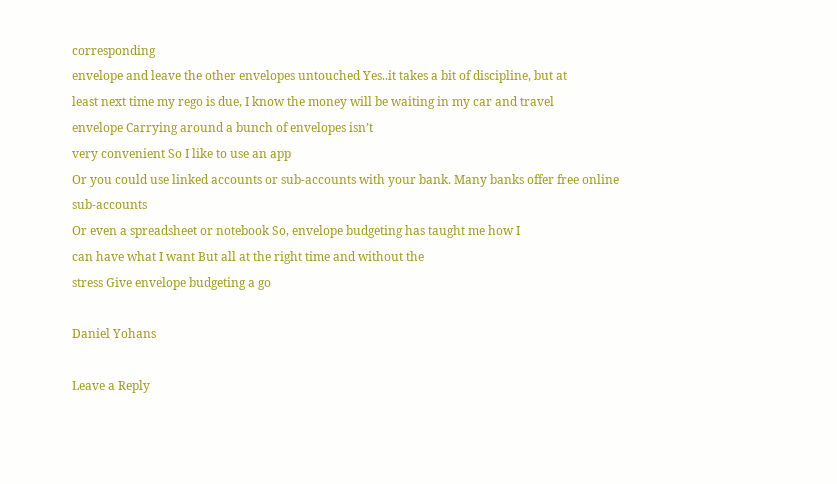corresponding
envelope and leave the other envelopes untouched Yes..it takes a bit of discipline, but at
least next time my rego is due, I know the money will be waiting in my car and travel
envelope Carrying around a bunch of envelopes isn’t
very convenient So I like to use an app
Or you could use linked accounts or sub-accounts with your bank. Many banks offer free online sub-accounts
Or even a spreadsheet or notebook So, envelope budgeting has taught me how I
can have what I want But all at the right time and without the
stress Give envelope budgeting a go

Daniel Yohans

Leave a Reply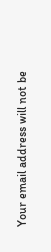Your email address will not be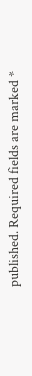published. Required fields are marked *